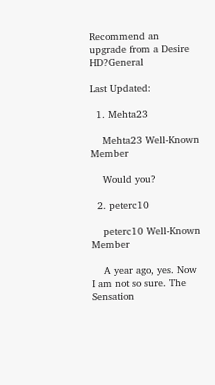Recommend an upgrade from a Desire HD?General

Last Updated:

  1. Mehta23

    Mehta23 Well-Known Member

    Would you?

  2. peterc10

    peterc10 Well-Known Member

    A year ago, yes. Now I am not so sure. The Sensation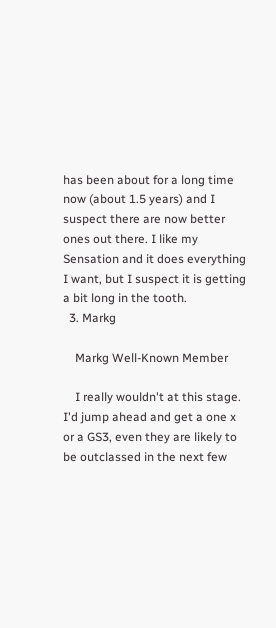has been about for a long time now (about 1.5 years) and I suspect there are now better ones out there. I like my Sensation and it does everything I want, but I suspect it is getting a bit long in the tooth.
  3. Markg

    Markg Well-Known Member

    I really wouldn't at this stage. I'd jump ahead and get a one x or a GS3, even they are likely to be outclassed in the next few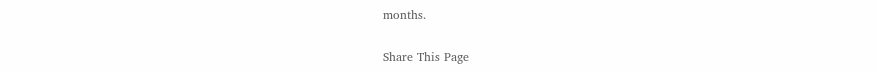months.

Share This Page